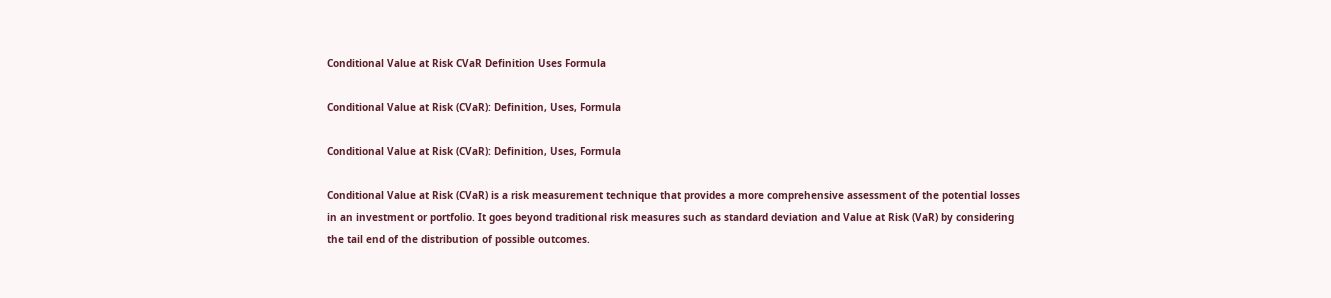Conditional Value at Risk CVaR Definition Uses Formula

Conditional Value at Risk (CVaR): Definition, Uses, Formula

Conditional Value at Risk (CVaR): Definition, Uses, Formula

Conditional Value at Risk (CVaR) is a risk measurement technique that provides a more comprehensive assessment of the potential losses in an investment or portfolio. It goes beyond traditional risk measures such as standard deviation and Value at Risk (VaR) by considering the tail end of the distribution of possible outcomes.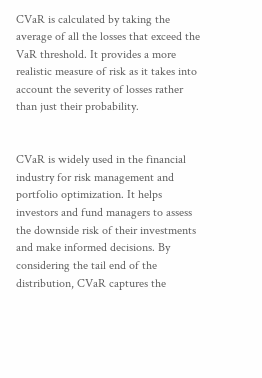CVaR is calculated by taking the average of all the losses that exceed the VaR threshold. It provides a more realistic measure of risk as it takes into account the severity of losses rather than just their probability.


CVaR is widely used in the financial industry for risk management and portfolio optimization. It helps investors and fund managers to assess the downside risk of their investments and make informed decisions. By considering the tail end of the distribution, CVaR captures the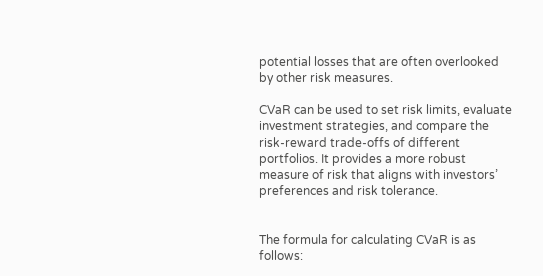potential losses that are often overlooked by other risk measures.

CVaR can be used to set risk limits, evaluate investment strategies, and compare the risk-reward trade-offs of different portfolios. It provides a more robust measure of risk that aligns with investors’ preferences and risk tolerance.


The formula for calculating CVaR is as follows: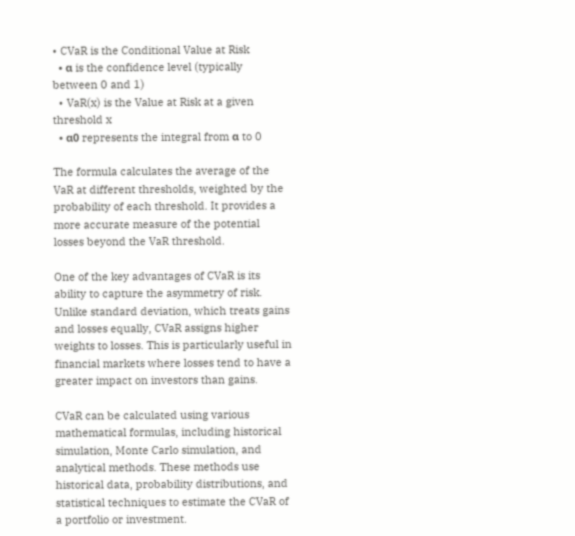• CVaR is the Conditional Value at Risk
  • α is the confidence level (typically between 0 and 1)
  • VaR(x) is the Value at Risk at a given threshold x
  • α0 represents the integral from α to 0

The formula calculates the average of the VaR at different thresholds, weighted by the probability of each threshold. It provides a more accurate measure of the potential losses beyond the VaR threshold.

One of the key advantages of CVaR is its ability to capture the asymmetry of risk. Unlike standard deviation, which treats gains and losses equally, CVaR assigns higher weights to losses. This is particularly useful in financial markets where losses tend to have a greater impact on investors than gains.

CVaR can be calculated using various mathematical formulas, including historical simulation, Monte Carlo simulation, and analytical methods. These methods use historical data, probability distributions, and statistical techniques to estimate the CVaR of a portfolio or investment.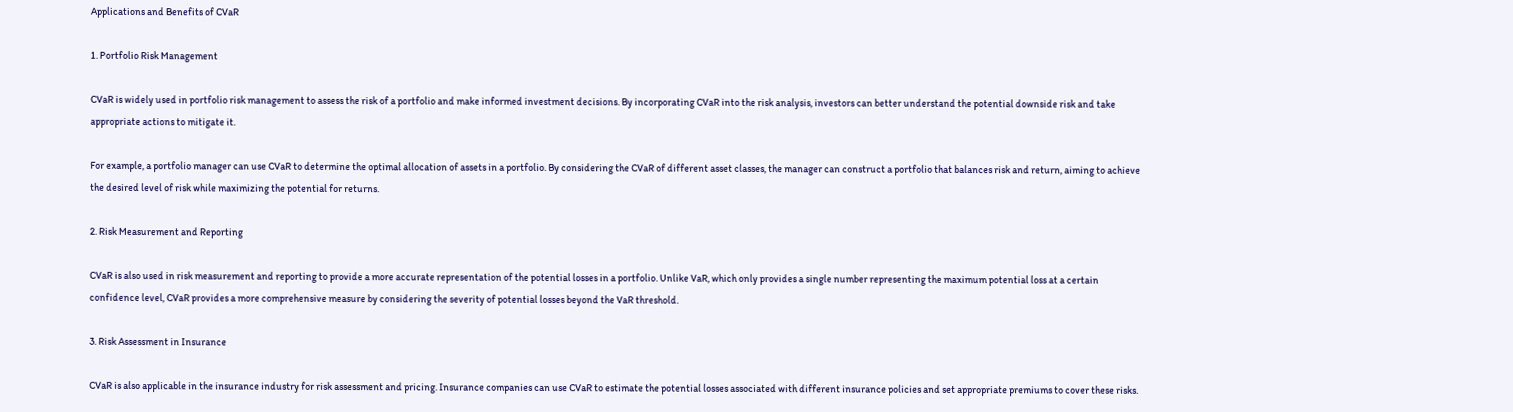Applications and Benefits of CVaR

1. Portfolio Risk Management

CVaR is widely used in portfolio risk management to assess the risk of a portfolio and make informed investment decisions. By incorporating CVaR into the risk analysis, investors can better understand the potential downside risk and take appropriate actions to mitigate it.

For example, a portfolio manager can use CVaR to determine the optimal allocation of assets in a portfolio. By considering the CVaR of different asset classes, the manager can construct a portfolio that balances risk and return, aiming to achieve the desired level of risk while maximizing the potential for returns.

2. Risk Measurement and Reporting

CVaR is also used in risk measurement and reporting to provide a more accurate representation of the potential losses in a portfolio. Unlike VaR, which only provides a single number representing the maximum potential loss at a certain confidence level, CVaR provides a more comprehensive measure by considering the severity of potential losses beyond the VaR threshold.

3. Risk Assessment in Insurance

CVaR is also applicable in the insurance industry for risk assessment and pricing. Insurance companies can use CVaR to estimate the potential losses associated with different insurance policies and set appropriate premiums to cover these risks.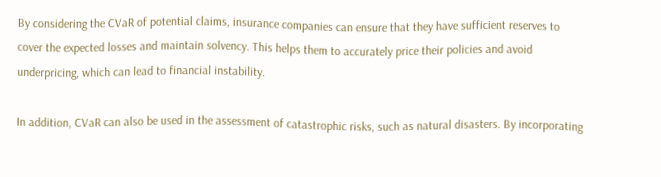By considering the CVaR of potential claims, insurance companies can ensure that they have sufficient reserves to cover the expected losses and maintain solvency. This helps them to accurately price their policies and avoid underpricing, which can lead to financial instability.

In addition, CVaR can also be used in the assessment of catastrophic risks, such as natural disasters. By incorporating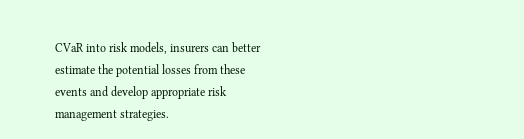CVaR into risk models, insurers can better estimate the potential losses from these events and develop appropriate risk management strategies.